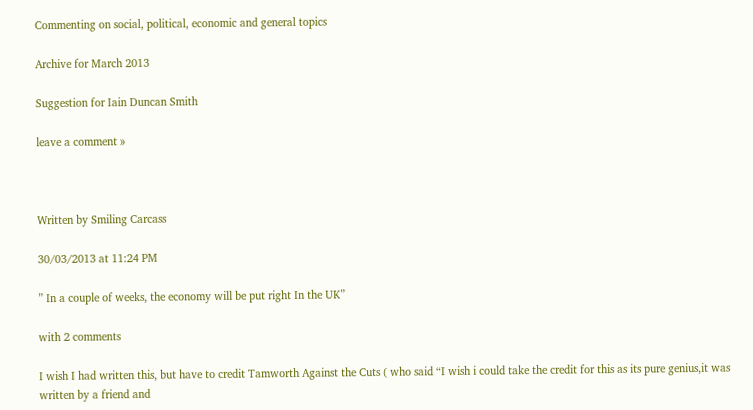Commenting on social, political, economic and general topics

Archive for March 2013

Suggestion for Iain Duncan Smith

leave a comment »



Written by Smiling Carcass

30/03/2013 at 11:24 PM

” In a couple of weeks, the economy will be put right In the UK”

with 2 comments

I wish I had written this, but have to credit Tamworth Against the Cuts ( who said “I wish i could take the credit for this as its pure genius,it was written by a friend and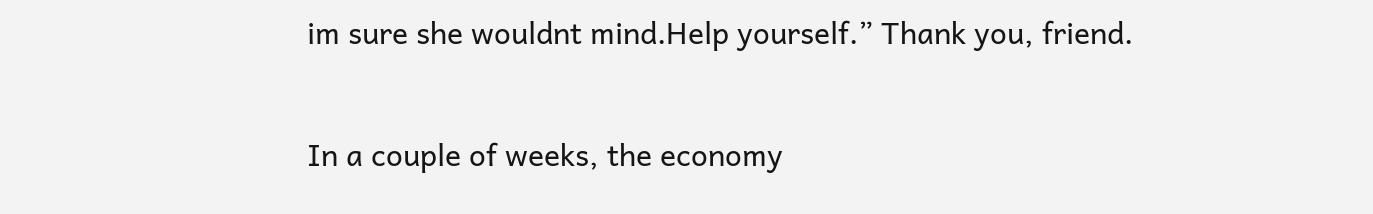im sure she wouldnt mind.Help yourself.” Thank you, friend.

In a couple of weeks, the economy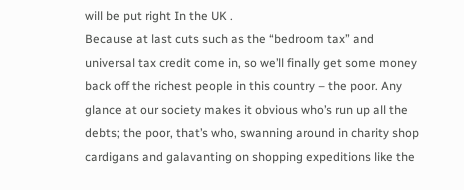will be put right In the UK .
Because at last cuts such as the “bedroom tax” and universal tax credit come in, so we’ll finally get some money back off the richest people in this country – the poor. Any glance at our society makes it obvious who’s run up all the debts; the poor, that’s who, swanning around in charity shop cardigans and galavanting on shopping expeditions like the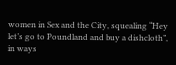women in Sex and the City, squealing “Hey let’s go to Poundland and buy a dishcloth”, in ways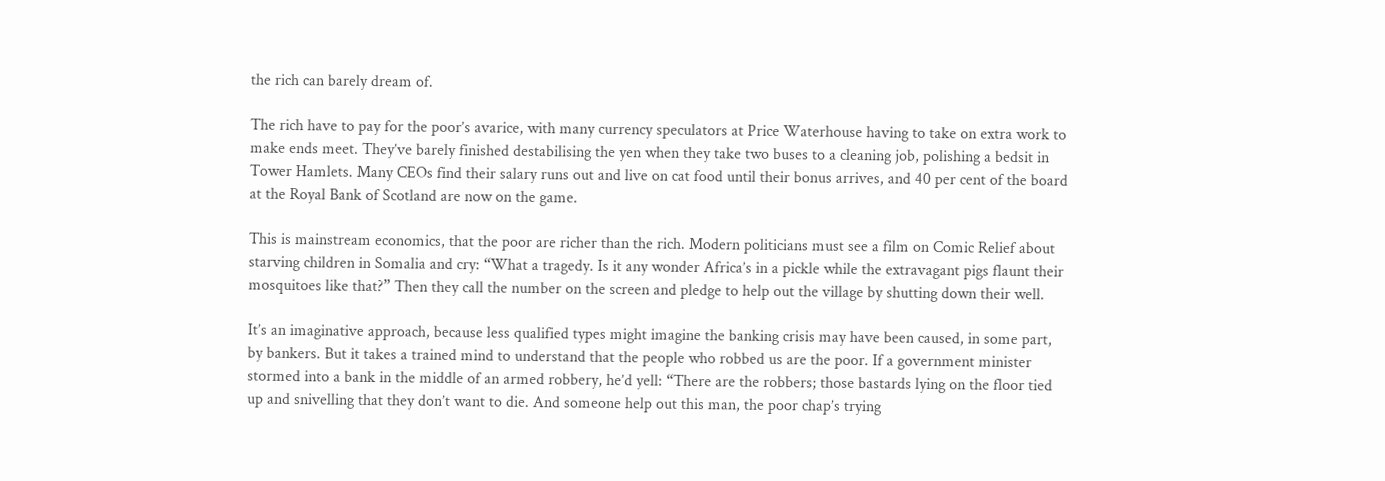the rich can barely dream of.

The rich have to pay for the poor’s avarice, with many currency speculators at Price Waterhouse having to take on extra work to make ends meet. They’ve barely finished destabilising the yen when they take two buses to a cleaning job, polishing a bedsit in Tower Hamlets. Many CEOs find their salary runs out and live on cat food until their bonus arrives, and 40 per cent of the board at the Royal Bank of Scotland are now on the game.

This is mainstream economics, that the poor are richer than the rich. Modern politicians must see a film on Comic Relief about starving children in Somalia and cry: “What a tragedy. Is it any wonder Africa’s in a pickle while the extravagant pigs flaunt their mosquitoes like that?” Then they call the number on the screen and pledge to help out the village by shutting down their well.

It’s an imaginative approach, because less qualified types might imagine the banking crisis may have been caused, in some part, by bankers. But it takes a trained mind to understand that the people who robbed us are the poor. If a government minister stormed into a bank in the middle of an armed robbery, he’d yell: “There are the robbers; those bastards lying on the floor tied up and snivelling that they don’t want to die. And someone help out this man, the poor chap’s trying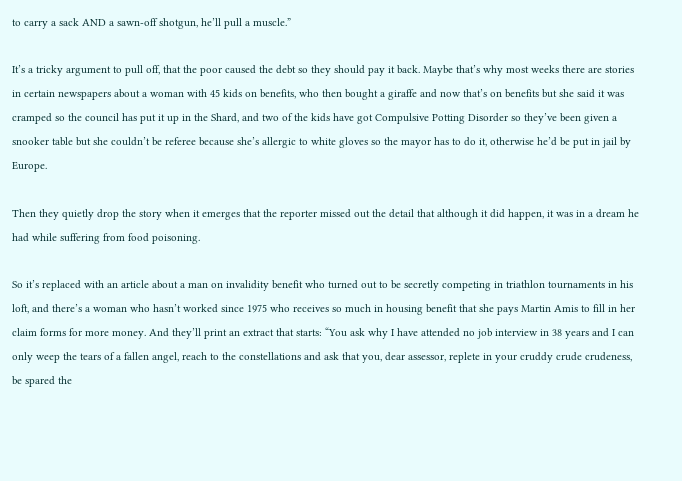to carry a sack AND a sawn-off shotgun, he’ll pull a muscle.”

It’s a tricky argument to pull off, that the poor caused the debt so they should pay it back. Maybe that’s why most weeks there are stories in certain newspapers about a woman with 45 kids on benefits, who then bought a giraffe and now that’s on benefits but she said it was cramped so the council has put it up in the Shard, and two of the kids have got Compulsive Potting Disorder so they’ve been given a snooker table but she couldn’t be referee because she’s allergic to white gloves so the mayor has to do it, otherwise he’d be put in jail by Europe.

Then they quietly drop the story when it emerges that the reporter missed out the detail that although it did happen, it was in a dream he had while suffering from food poisoning.

So it’s replaced with an article about a man on invalidity benefit who turned out to be secretly competing in triathlon tournaments in his loft, and there’s a woman who hasn’t worked since 1975 who receives so much in housing benefit that she pays Martin Amis to fill in her claim forms for more money. And they’ll print an extract that starts: “You ask why I have attended no job interview in 38 years and I can only weep the tears of a fallen angel, reach to the constellations and ask that you, dear assessor, replete in your cruddy crude crudeness, be spared the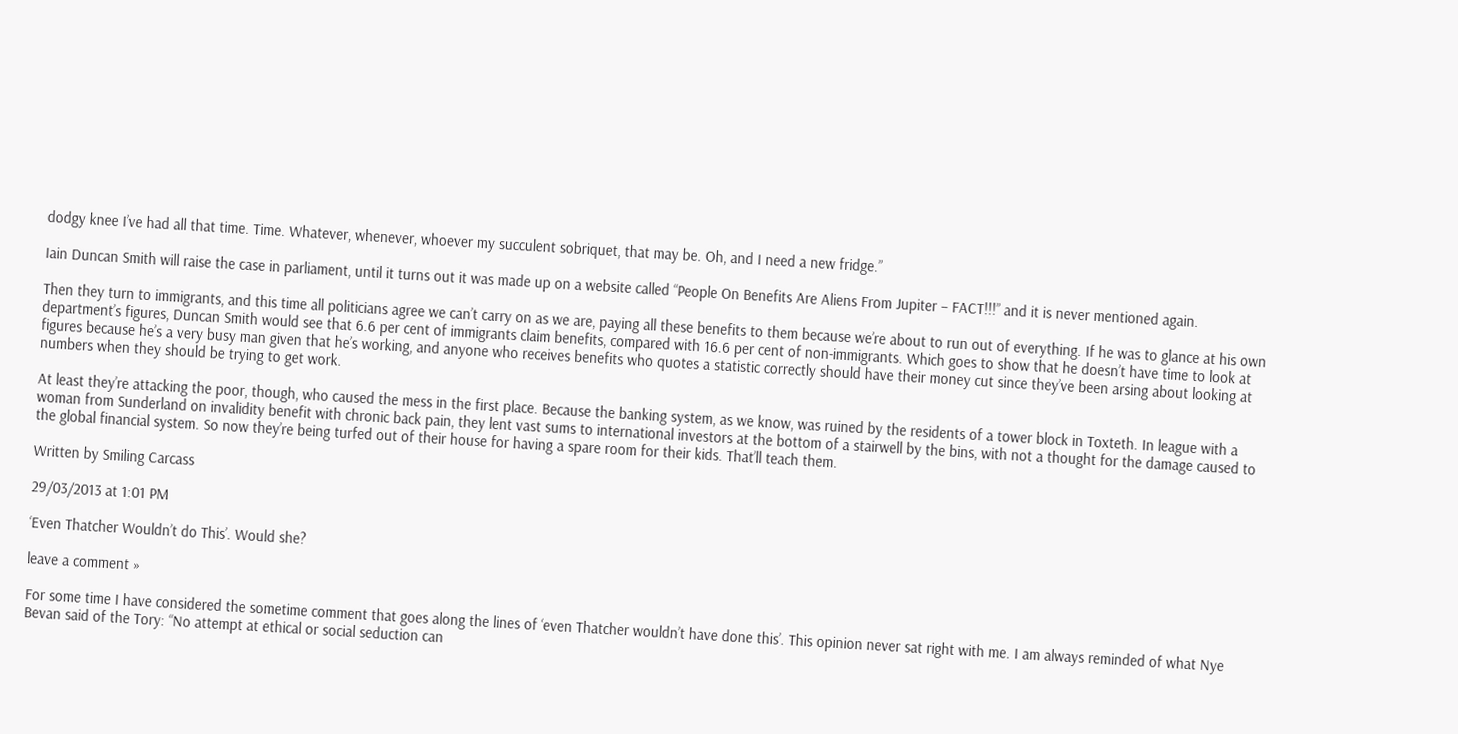dodgy knee I’ve had all that time. Time. Whatever, whenever, whoever my succulent sobriquet, that may be. Oh, and I need a new fridge.”

Iain Duncan Smith will raise the case in parliament, until it turns out it was made up on a website called “People On Benefits Are Aliens From Jupiter – FACT!!!” and it is never mentioned again.

Then they turn to immigrants, and this time all politicians agree we can’t carry on as we are, paying all these benefits to them because we’re about to run out of everything. If he was to glance at his own department’s figures, Duncan Smith would see that 6.6 per cent of immigrants claim benefits, compared with 16.6 per cent of non-immigrants. Which goes to show that he doesn’t have time to look at figures because he’s a very busy man given that he’s working, and anyone who receives benefits who quotes a statistic correctly should have their money cut since they’ve been arsing about looking at numbers when they should be trying to get work.

At least they’re attacking the poor, though, who caused the mess in the first place. Because the banking system, as we know, was ruined by the residents of a tower block in Toxteth. In league with a woman from Sunderland on invalidity benefit with chronic back pain, they lent vast sums to international investors at the bottom of a stairwell by the bins, with not a thought for the damage caused to the global financial system. So now they’re being turfed out of their house for having a spare room for their kids. That’ll teach them.

Written by Smiling Carcass

29/03/2013 at 1:01 PM

‘Even Thatcher Wouldn’t do This’. Would she?

leave a comment »

For some time I have considered the sometime comment that goes along the lines of ‘even Thatcher wouldn’t have done this’. This opinion never sat right with me. I am always reminded of what Nye Bevan said of the Tory: “No attempt at ethical or social seduction can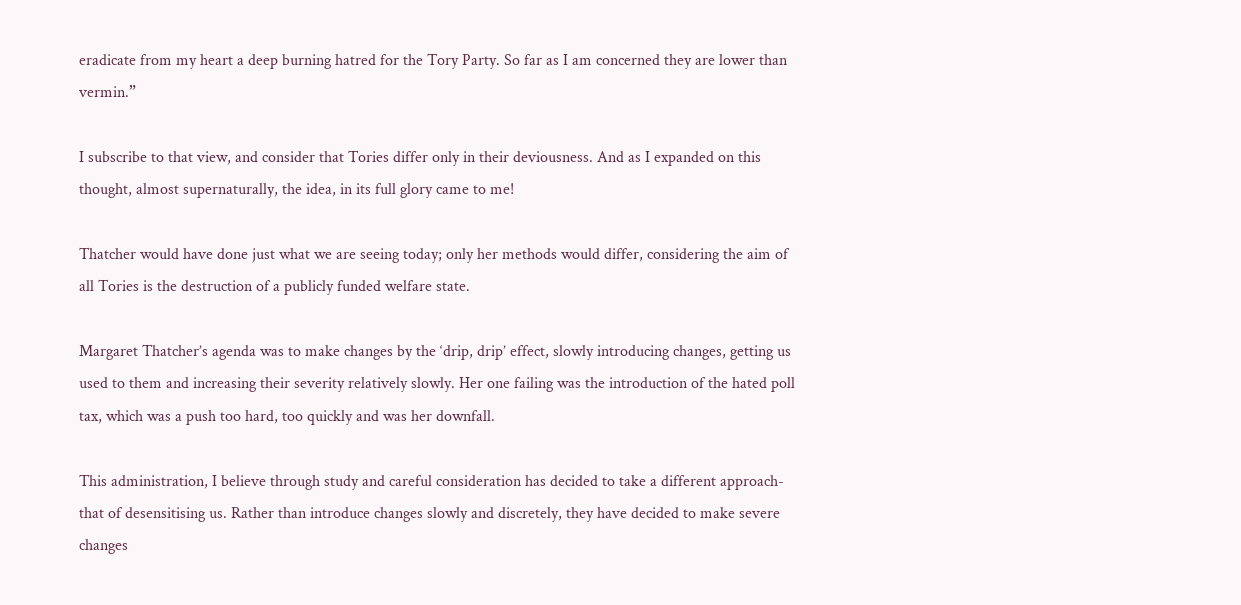eradicate from my heart a deep burning hatred for the Tory Party. So far as I am concerned they are lower than vermin.”

I subscribe to that view, and consider that Tories differ only in their deviousness. And as I expanded on this thought, almost supernaturally, the idea, in its full glory came to me!

Thatcher would have done just what we are seeing today; only her methods would differ, considering the aim of all Tories is the destruction of a publicly funded welfare state.

Margaret Thatcher’s agenda was to make changes by the ‘drip, drip’ effect, slowly introducing changes, getting us used to them and increasing their severity relatively slowly. Her one failing was the introduction of the hated poll tax, which was a push too hard, too quickly and was her downfall.

This administration, I believe through study and careful consideration has decided to take a different approach- that of desensitising us. Rather than introduce changes slowly and discretely, they have decided to make severe changes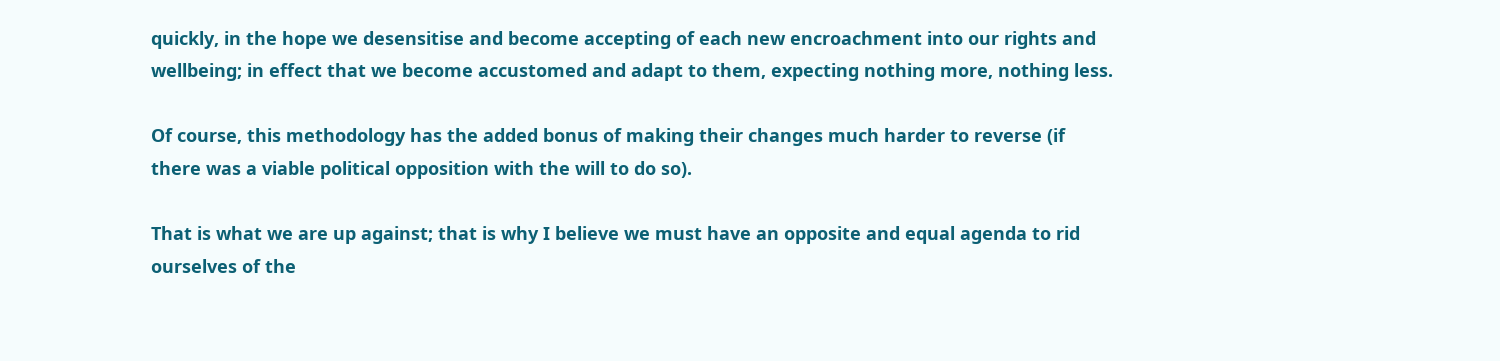quickly, in the hope we desensitise and become accepting of each new encroachment into our rights and wellbeing; in effect that we become accustomed and adapt to them, expecting nothing more, nothing less.

Of course, this methodology has the added bonus of making their changes much harder to reverse (if there was a viable political opposition with the will to do so).

That is what we are up against; that is why I believe we must have an opposite and equal agenda to rid ourselves of the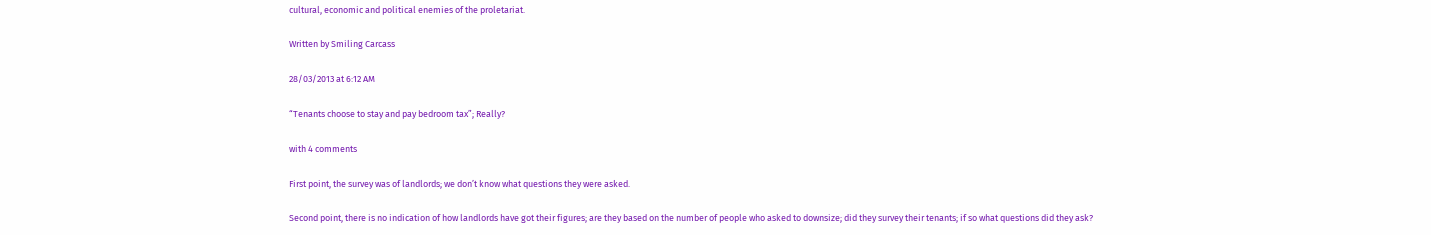cultural, economic and political enemies of the proletariat.

Written by Smiling Carcass

28/03/2013 at 6:12 AM

“Tenants choose to stay and pay bedroom tax”; Really?

with 4 comments

First point, the survey was of landlords; we don’t know what questions they were asked.

Second point, there is no indication of how landlords have got their figures; are they based on the number of people who asked to downsize; did they survey their tenants; if so what questions did they ask?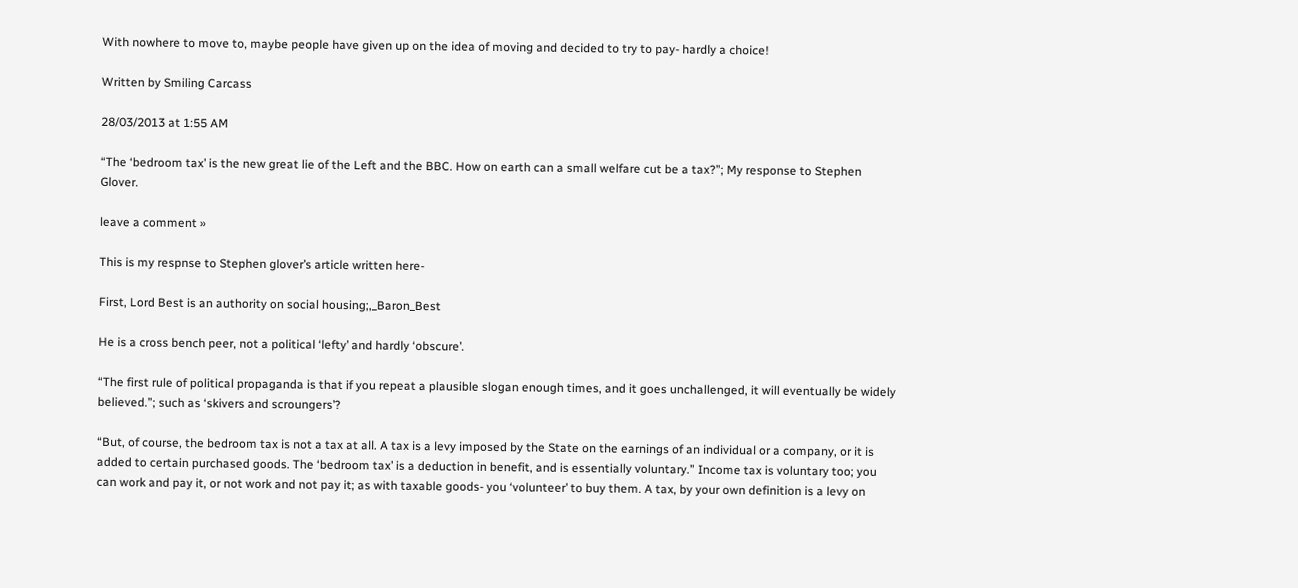With nowhere to move to, maybe people have given up on the idea of moving and decided to try to pay- hardly a choice!

Written by Smiling Carcass

28/03/2013 at 1:55 AM

“The ‘bedroom tax’ is the new great lie of the Left and the BBC. How on earth can a small welfare cut be a tax?”; My response to Stephen Glover.

leave a comment »

This is my respnse to Stephen glover’s article written here-

First, Lord Best is an authority on social housing;,_Baron_Best

He is a cross bench peer, not a political ‘lefty’ and hardly ‘obscure’.

“The first rule of political propaganda is that if you repeat a plausible slogan enough times, and it goes unchallenged, it will eventually be widely believed.”; such as ‘skivers and scroungers’?

“But, of course, the bedroom tax is not a tax at all. A tax is a levy imposed by the State on the earnings of an individual or a company, or it is added to certain purchased goods. The ‘bedroom tax’ is a deduction in benefit, and is essentially voluntary.” Income tax is voluntary too; you can work and pay it, or not work and not pay it; as with taxable goods- you ‘volunteer’ to buy them. A tax, by your own definition is a levy on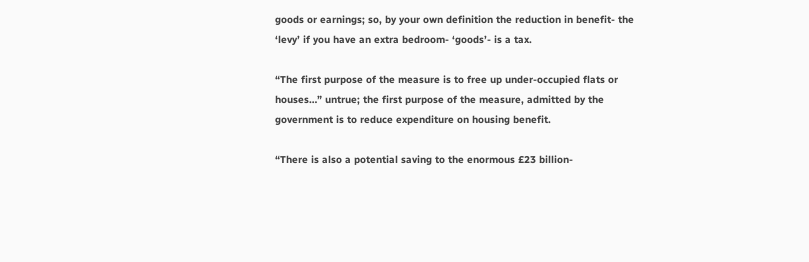goods or earnings; so, by your own definition the reduction in benefit- the ‘levy’ if you have an extra bedroom- ‘goods’- is a tax.

“The first purpose of the measure is to free up under-occupied flats or houses…” untrue; the first purpose of the measure, admitted by the government is to reduce expenditure on housing benefit.

“There is also a potential saving to the enormous £23 billion-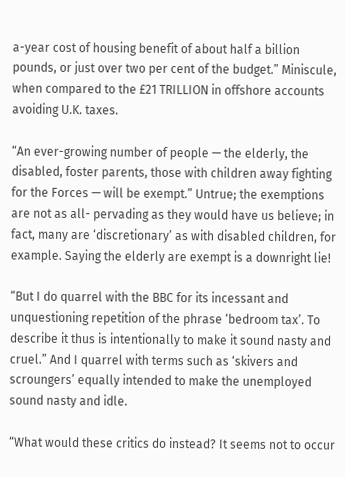a-year cost of housing benefit of about half a billion pounds, or just over two per cent of the budget.” Miniscule, when compared to the £21 TRILLION in offshore accounts avoiding U.K. taxes.

“An ever-growing number of people — the elderly, the disabled, foster parents, those with children away fighting for the Forces — will be exempt.” Untrue; the exemptions are not as all- pervading as they would have us believe; in fact, many are ‘discretionary’ as with disabled children, for example. Saying the elderly are exempt is a downright lie!

“But I do quarrel with the BBC for its incessant and unquestioning repetition of the phrase ‘bedroom tax’. To describe it thus is intentionally to make it sound nasty and cruel.” And I quarrel with terms such as ‘skivers and scroungers’ equally intended to make the unemployed sound nasty and idle.

“What would these critics do instead? It seems not to occur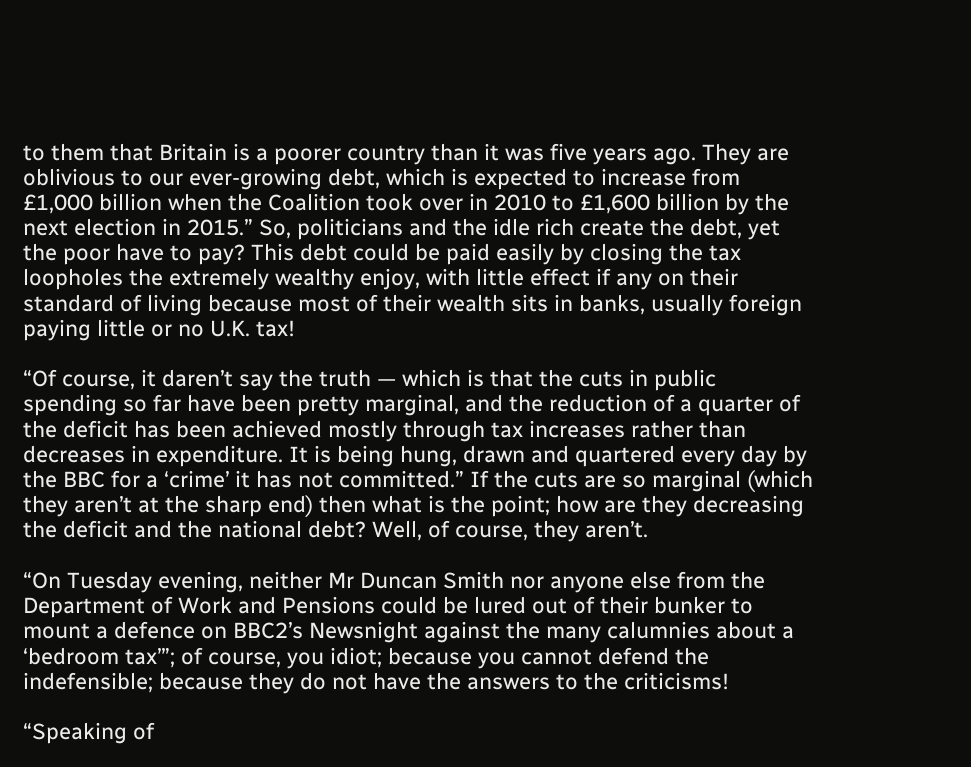to them that Britain is a poorer country than it was five years ago. They are oblivious to our ever-growing debt, which is expected to increase from £1,000 billion when the Coalition took over in 2010 to £1,600 billion by the next election in 2015.” So, politicians and the idle rich create the debt, yet the poor have to pay? This debt could be paid easily by closing the tax loopholes the extremely wealthy enjoy, with little effect if any on their standard of living because most of their wealth sits in banks, usually foreign paying little or no U.K. tax!

“Of course, it daren’t say the truth — which is that the cuts in public spending so far have been pretty marginal, and the reduction of a quarter of the deficit has been achieved mostly through tax increases rather than decreases in expenditure. It is being hung, drawn and quartered every day by the BBC for a ‘crime’ it has not committed.” If the cuts are so marginal (which they aren’t at the sharp end) then what is the point; how are they decreasing the deficit and the national debt? Well, of course, they aren’t.

“On Tuesday evening, neither Mr Duncan Smith nor anyone else from the Department of Work and Pensions could be lured out of their bunker to mount a defence on BBC2’s Newsnight against the many calumnies about a ‘bedroom tax’”; of course, you idiot; because you cannot defend the indefensible; because they do not have the answers to the criticisms!

“Speaking of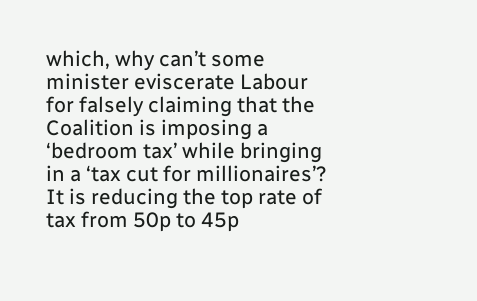which, why can’t some minister eviscerate Labour for falsely claiming that the Coalition is imposing a ‘bedroom tax’ while bringing in a ‘tax cut for millionaires’? It is reducing the top rate of tax from 50p to 45p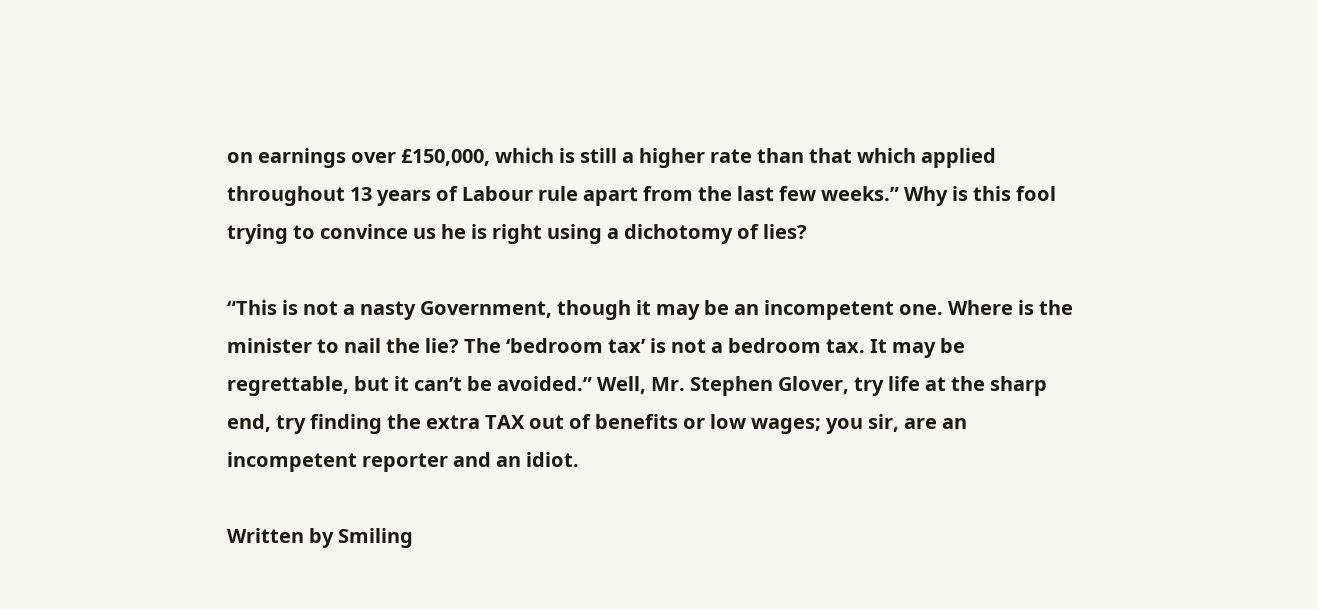on earnings over £150,000, which is still a higher rate than that which applied throughout 13 years of Labour rule apart from the last few weeks.” Why is this fool trying to convince us he is right using a dichotomy of lies?

“This is not a nasty Government, though it may be an incompetent one. Where is the minister to nail the lie? The ‘bedroom tax’ is not a bedroom tax. It may be regrettable, but it can’t be avoided.” Well, Mr. Stephen Glover, try life at the sharp end, try finding the extra TAX out of benefits or low wages; you sir, are an incompetent reporter and an idiot.

Written by Smiling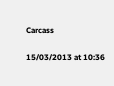Carcass

15/03/2013 at 10:36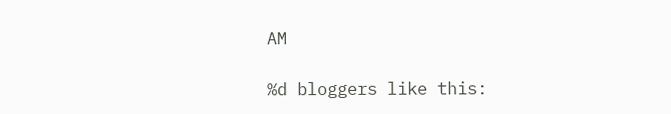AM

%d bloggers like this: